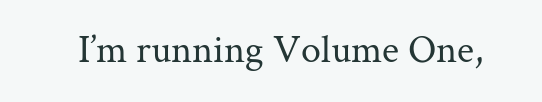I’m running Volume One,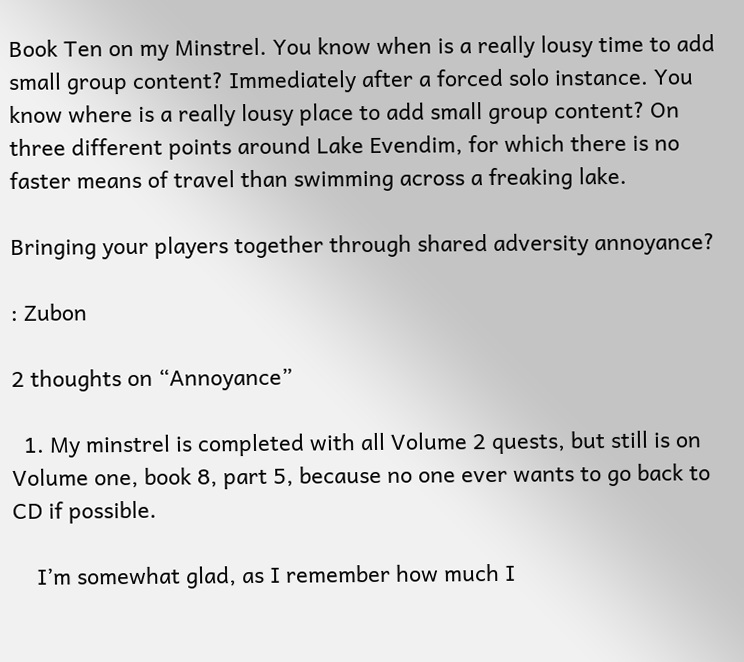Book Ten on my Minstrel. You know when is a really lousy time to add small group content? Immediately after a forced solo instance. You know where is a really lousy place to add small group content? On three different points around Lake Evendim, for which there is no faster means of travel than swimming across a freaking lake.

Bringing your players together through shared adversity annoyance?

: Zubon

2 thoughts on “Annoyance”

  1. My minstrel is completed with all Volume 2 quests, but still is on Volume one, book 8, part 5, because no one ever wants to go back to CD if possible.

    I’m somewhat glad, as I remember how much I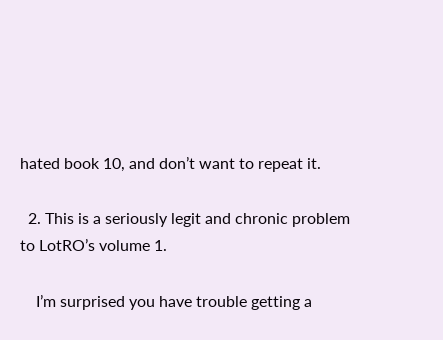hated book 10, and don’t want to repeat it.

  2. This is a seriously legit and chronic problem to LotRO’s volume 1.

    I’m surprised you have trouble getting a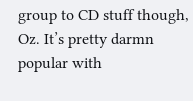group to CD stuff though, Oz. It’s pretty darmn popular with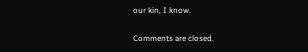our kin, I know.

Comments are closed.